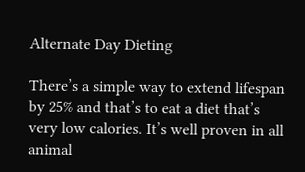Alternate Day Dieting

There’s a simple way to extend lifespan by 25% and that’s to eat a diet that’s very low calories. It’s well proven in all animal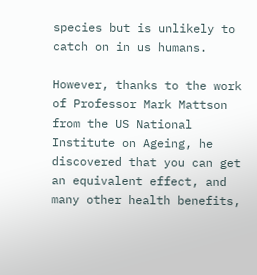species but is unlikely to catch on in us humans.

However, thanks to the work of Professor Mark Mattson from the US National Institute on Ageing, he discovered that you can get an equivalent effect, and many other health benefits,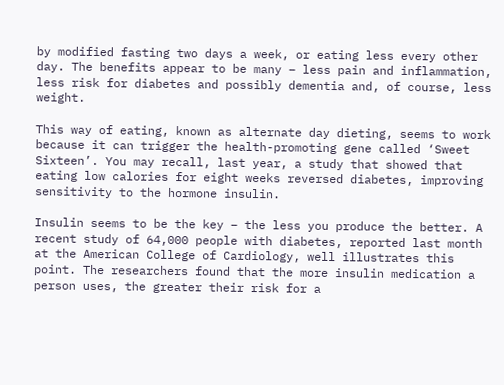by modified fasting two days a week, or eating less every other day. The benefits appear to be many – less pain and inflammation, less risk for diabetes and possibly dementia and, of course, less weight.

This way of eating, known as alternate day dieting, seems to work because it can trigger the health-promoting gene called ‘Sweet Sixteen’. You may recall, last year, a study that showed that eating low calories for eight weeks reversed diabetes, improving sensitivity to the hormone insulin.

Insulin seems to be the key – the less you produce the better. A recent study of 64,000 people with diabetes, reported last month at the American College of Cardiology, well illustrates this point. The researchers found that the more insulin medication a person uses, the greater their risk for a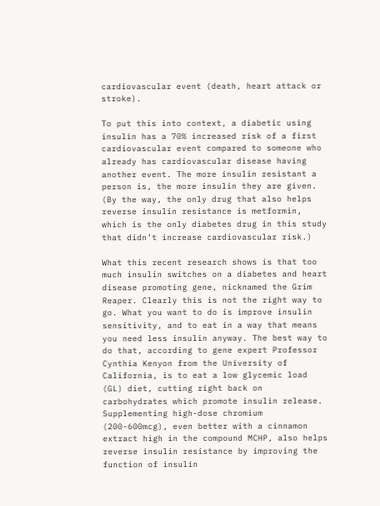cardiovascular event (death, heart attack or stroke).

To put this into context, a diabetic using insulin has a 70% increased risk of a first cardiovascular event compared to someone who already has cardiovascular disease having another event. The more insulin resistant a person is, the more insulin they are given. (By the way, the only drug that also helps reverse insulin resistance is metformin, which is the only diabetes drug in this study that didn’t increase cardiovascular risk.)

What this recent research shows is that too much insulin switches on a diabetes and heart disease promoting gene, nicknamed the Grim Reaper. Clearly this is not the right way to go. What you want to do is improve insulin sensitivity, and to eat in a way that means you need less insulin anyway. The best way to do that, according to gene expert Professor Cynthia Kenyon from the University of California, is to eat a low glycemic load (GL) diet, cutting right back on carbohydrates which promote insulin release. Supplementing high-dose chromium (200-600mcg), even better with a cinnamon extract high in the compound MCHP, also helps reverse insulin resistance by improving the function of insulin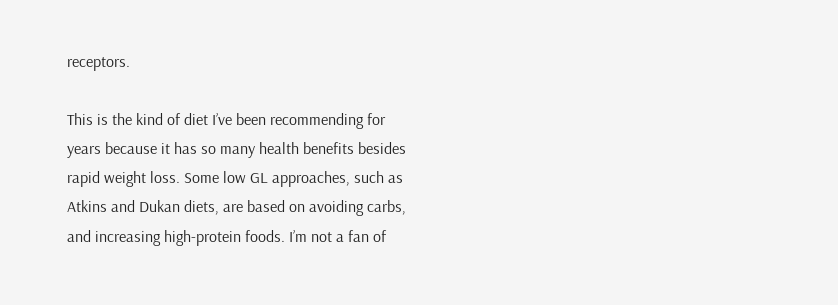receptors.

This is the kind of diet I’ve been recommending for years because it has so many health benefits besides rapid weight loss. Some low GL approaches, such as Atkins and Dukan diets, are based on avoiding carbs, and increasing high-protein foods. I’m not a fan of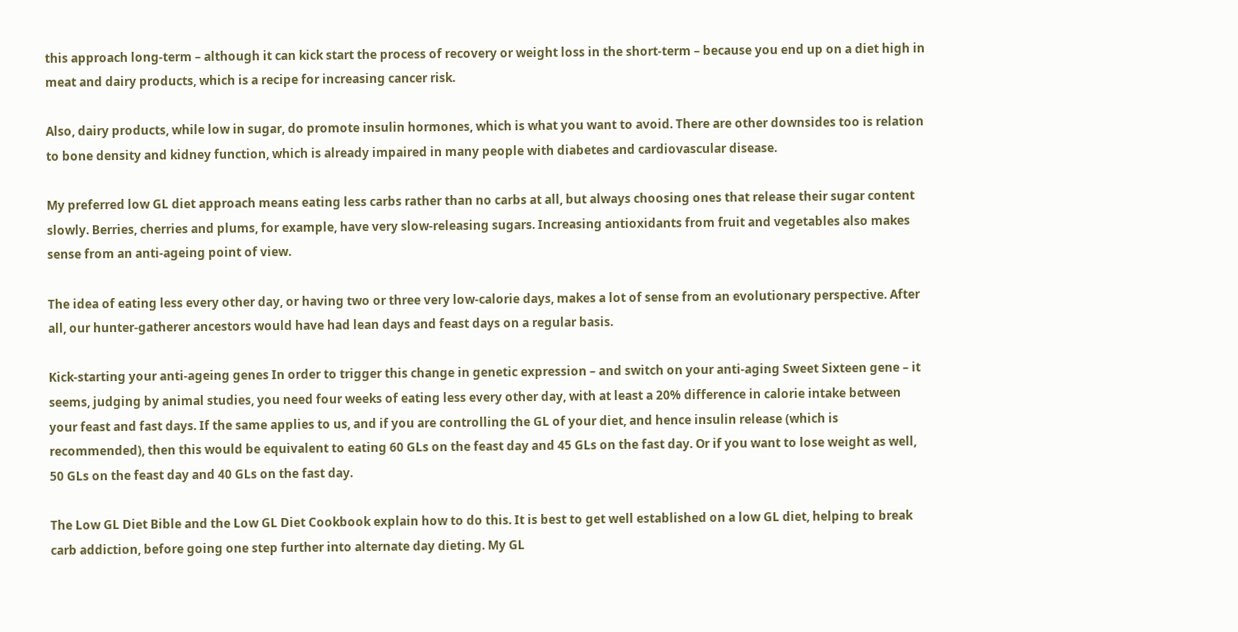this approach long-term – although it can kick start the process of recovery or weight loss in the short-term – because you end up on a diet high in meat and dairy products, which is a recipe for increasing cancer risk.

Also, dairy products, while low in sugar, do promote insulin hormones, which is what you want to avoid. There are other downsides too is relation to bone density and kidney function, which is already impaired in many people with diabetes and cardiovascular disease.

My preferred low GL diet approach means eating less carbs rather than no carbs at all, but always choosing ones that release their sugar content slowly. Berries, cherries and plums, for example, have very slow-releasing sugars. Increasing antioxidants from fruit and vegetables also makes sense from an anti-ageing point of view.

The idea of eating less every other day, or having two or three very low-calorie days, makes a lot of sense from an evolutionary perspective. After all, our hunter-gatherer ancestors would have had lean days and feast days on a regular basis.

Kick-starting your anti-ageing genes In order to trigger this change in genetic expression – and switch on your anti-aging Sweet Sixteen gene – it seems, judging by animal studies, you need four weeks of eating less every other day, with at least a 20% difference in calorie intake between your feast and fast days. If the same applies to us, and if you are controlling the GL of your diet, and hence insulin release (which is recommended), then this would be equivalent to eating 60 GLs on the feast day and 45 GLs on the fast day. Or if you want to lose weight as well, 50 GLs on the feast day and 40 GLs on the fast day.

The Low GL Diet Bible and the Low GL Diet Cookbook explain how to do this. It is best to get well established on a low GL diet, helping to break carb addiction, before going one step further into alternate day dieting. My GL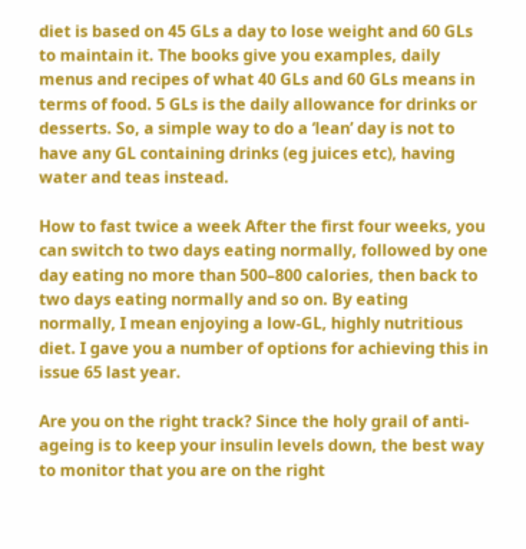diet is based on 45 GLs a day to lose weight and 60 GLs to maintain it. The books give you examples, daily menus and recipes of what 40 GLs and 60 GLs means in terms of food. 5 GLs is the daily allowance for drinks or desserts. So, a simple way to do a ‘lean’ day is not to have any GL containing drinks (eg juices etc), having water and teas instead.

How to fast twice a week After the first four weeks, you can switch to two days eating normally, followed by one day eating no more than 500–800 calories, then back to two days eating normally and so on. By eating normally, I mean enjoying a low-GL, highly nutritious diet. I gave you a number of options for achieving this in issue 65 last year.

Are you on the right track? Since the holy grail of anti-ageing is to keep your insulin levels down, the best way to monitor that you are on the right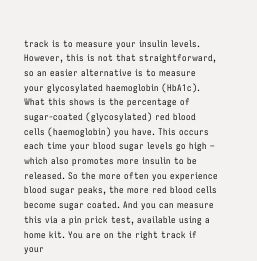track is to measure your insulin levels. However, this is not that straightforward, so an easier alternative is to measure your glycosylated haemoglobin (HbA1c). What this shows is the percentage of sugar-coated (glycosylated) red blood cells (haemoglobin) you have. This occurs each time your blood sugar levels go high – which also promotes more insulin to be released. So the more often you experience blood sugar peaks, the more red blood cells become sugar coated. And you can measure this via a pin prick test, available using a home kit. You are on the right track if your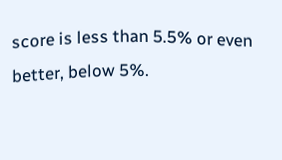score is less than 5.5% or even better, below 5%.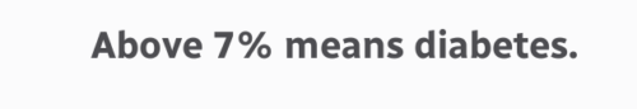Above 7% means diabetes.